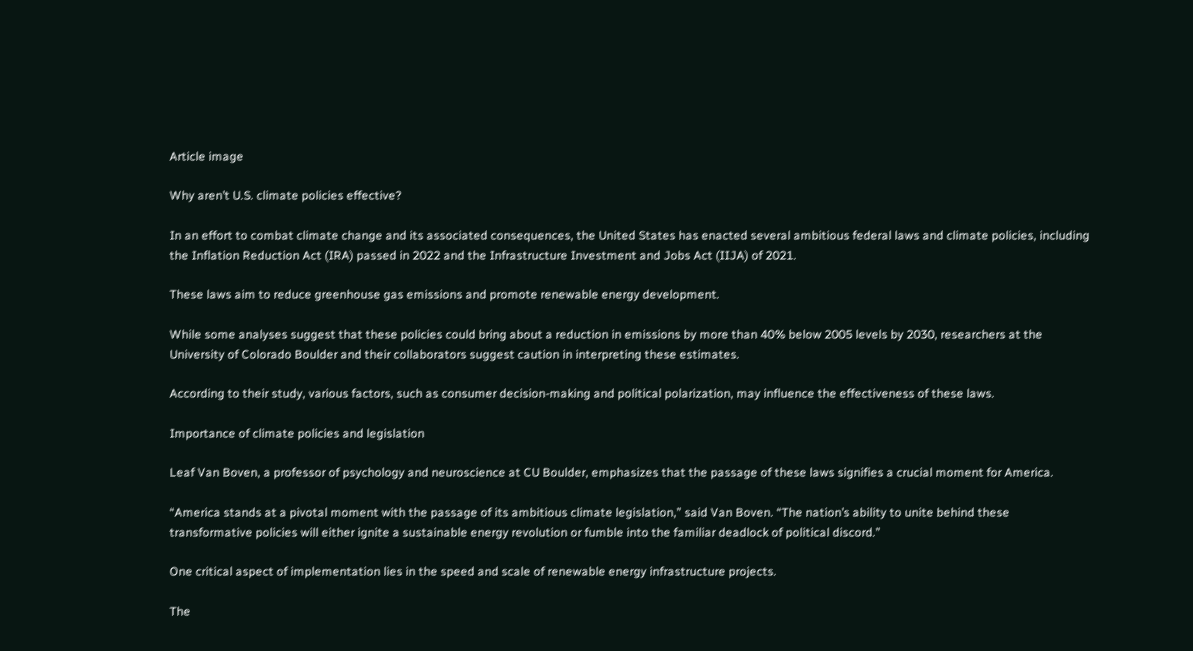Article image

Why aren’t U.S. climate policies effective?

In an effort to combat climate change and its associated consequences, the United States has enacted several ambitious federal laws and climate policies, including the Inflation Reduction Act (IRA) passed in 2022 and the Infrastructure Investment and Jobs Act (IIJA) of 2021.

These laws aim to reduce greenhouse gas emissions and promote renewable energy development.

While some analyses suggest that these policies could bring about a reduction in emissions by more than 40% below 2005 levels by 2030, researchers at the University of Colorado Boulder and their collaborators suggest caution in interpreting these estimates.

According to their study, various factors, such as consumer decision-making and political polarization, may influence the effectiveness of these laws.

Importance of climate policies and legislation

Leaf Van Boven, a professor of psychology and neuroscience at CU Boulder, emphasizes that the passage of these laws signifies a crucial moment for America.

“America stands at a pivotal moment with the passage of its ambitious climate legislation,” said Van Boven. “The nation’s ability to unite behind these transformative policies will either ignite a sustainable energy revolution or fumble into the familiar deadlock of political discord.”

One critical aspect of implementation lies in the speed and scale of renewable energy infrastructure projects.

The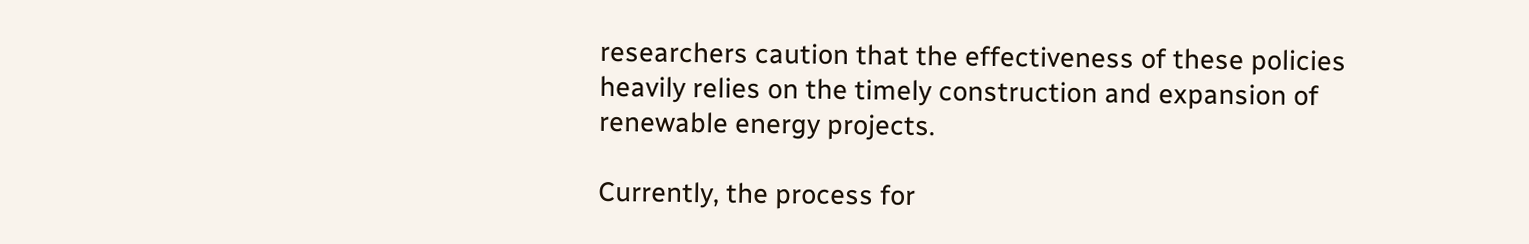researchers caution that the effectiveness of these policies heavily relies on the timely construction and expansion of renewable energy projects.

Currently, the process for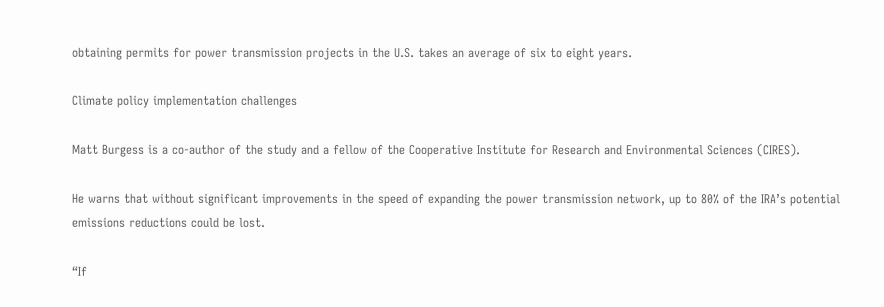obtaining permits for power transmission projects in the U.S. takes an average of six to eight years.

Climate policy implementation challenges

Matt Burgess is a co-author of the study and a fellow of the Cooperative Institute for Research and Environmental Sciences (CIRES).

He warns that without significant improvements in the speed of expanding the power transmission network, up to 80% of the IRA’s potential emissions reductions could be lost.

“If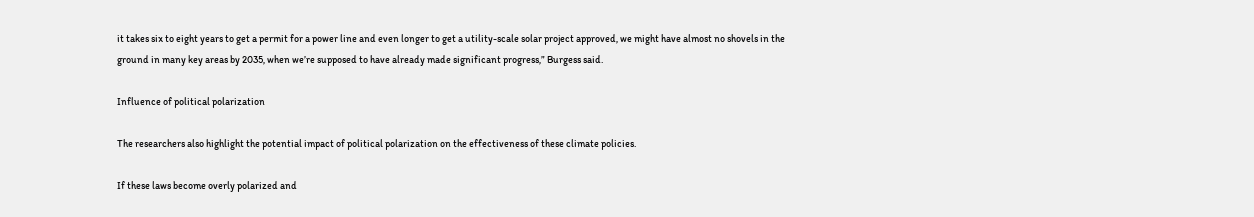it takes six to eight years to get a permit for a power line and even longer to get a utility-scale solar project approved, we might have almost no shovels in the ground in many key areas by 2035, when we’re supposed to have already made significant progress,” Burgess said.

Influence of political polarization

The researchers also highlight the potential impact of political polarization on the effectiveness of these climate policies.

If these laws become overly polarized and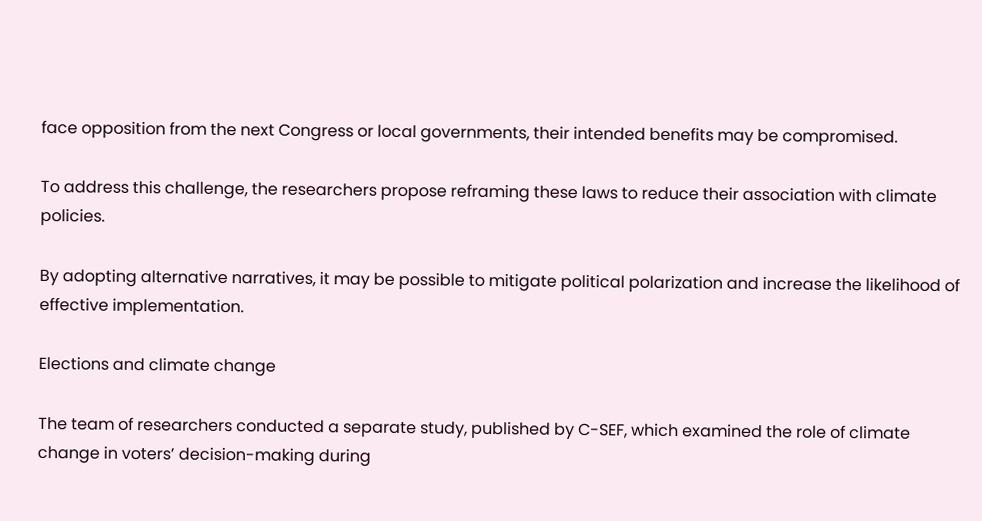face opposition from the next Congress or local governments, their intended benefits may be compromised.

To address this challenge, the researchers propose reframing these laws to reduce their association with climate policies.

By adopting alternative narratives, it may be possible to mitigate political polarization and increase the likelihood of effective implementation.

Elections and climate change

The team of researchers conducted a separate study, published by C-SEF, which examined the role of climate change in voters’ decision-making during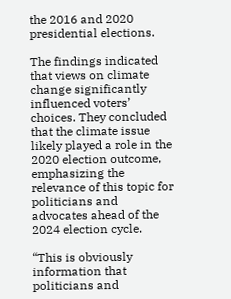the 2016 and 2020 presidential elections.

The findings indicated that views on climate change significantly influenced voters’ choices. They concluded that the climate issue likely played a role in the 2020 election outcome, emphasizing the relevance of this topic for politicians and advocates ahead of the 2024 election cycle.

“This is obviously information that politicians and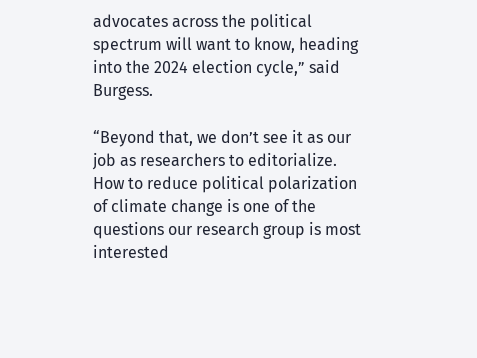advocates across the political spectrum will want to know, heading into the 2024 election cycle,” said Burgess.

“Beyond that, we don’t see it as our job as researchers to editorialize. How to reduce political polarization of climate change is one of the questions our research group is most interested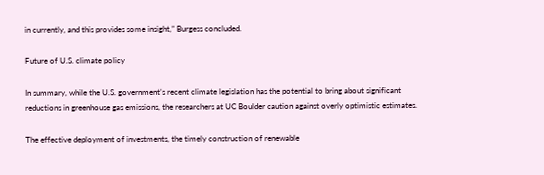in currently, and this provides some insight,” Burgess concluded.

Future of U.S. climate policy

In summary, while the U.S. government’s recent climate legislation has the potential to bring about significant reductions in greenhouse gas emissions, the researchers at UC Boulder caution against overly optimistic estimates.

The effective deployment of investments, the timely construction of renewable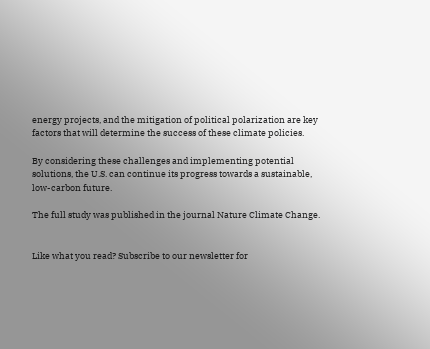energy projects, and the mitigation of political polarization are key factors that will determine the success of these climate policies.

By considering these challenges and implementing potential solutions, the U.S. can continue its progress towards a sustainable, low-carbon future.

The full study was published in the journal Nature Climate Change.


Like what you read? Subscribe to our newsletter for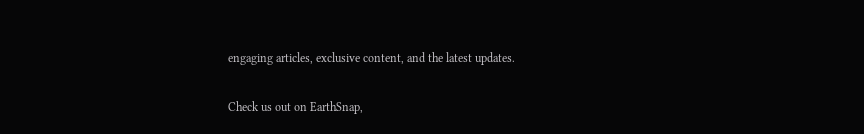engaging articles, exclusive content, and the latest updates.

Check us out on EarthSnap,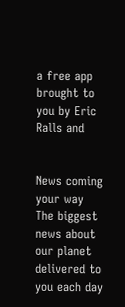a free app brought to you by Eric Ralls and


News coming your way
The biggest news about our planet delivered to you each day